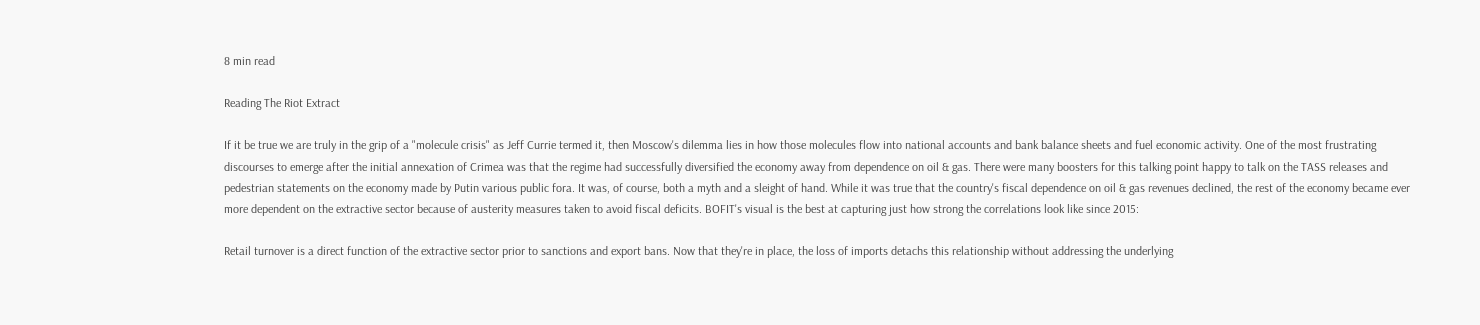8 min read

Reading The Riot Extract

If it be true we are truly in the grip of a "molecule crisis" as Jeff Currie termed it, then Moscow's dilemma lies in how those molecules flow into national accounts and bank balance sheets and fuel economic activity. One of the most frustrating discourses to emerge after the initial annexation of Crimea was that the regime had successfully diversified the economy away from dependence on oil & gas. There were many boosters for this talking point happy to talk on the TASS releases and pedestrian statements on the economy made by Putin various public fora. It was, of course, both a myth and a sleight of hand. While it was true that the country's fiscal dependence on oil & gas revenues declined, the rest of the economy became ever more dependent on the extractive sector because of austerity measures taken to avoid fiscal deficits. BOFIT's visual is the best at capturing just how strong the correlations look like since 2015:

Retail turnover is a direct function of the extractive sector prior to sanctions and export bans. Now that they're in place, the loss of imports detachs this relationship without addressing the underlying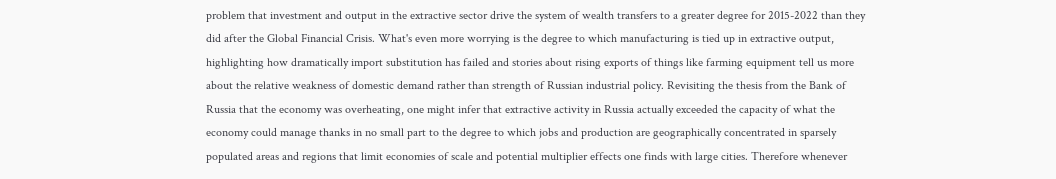problem that investment and output in the extractive sector drive the system of wealth transfers to a greater degree for 2015-2022 than they did after the Global Financial Crisis. What's even more worrying is the degree to which manufacturing is tied up in extractive output, highlighting how dramatically import substitution has failed and stories about rising exports of things like farming equipment tell us more about the relative weakness of domestic demand rather than strength of Russian industrial policy. Revisiting the thesis from the Bank of Russia that the economy was overheating, one might infer that extractive activity in Russia actually exceeded the capacity of what the economy could manage thanks in no small part to the degree to which jobs and production are geographically concentrated in sparsely populated areas and regions that limit economies of scale and potential multiplier effects one finds with large cities. Therefore whenever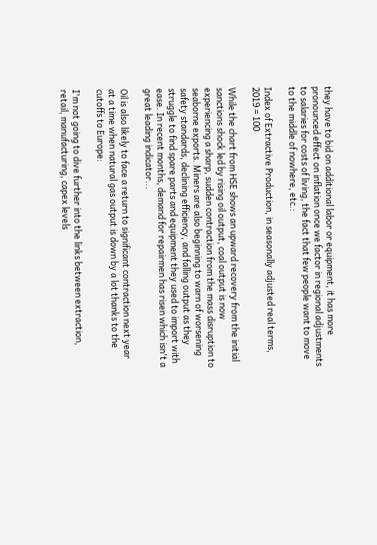they have to bid on additional labor or equipment, it has more pronounced effect on inflation once we factor in regional adjustments to salaries for costs of living, the fact that few people want to move to the middle of nowhere, etc.:

Index of Extractive Production, in seasonally adjusted real terms, 2019 = 100

While the chart from HSE shows an upward recovery from the initial sanctions shock led by rising oil output, coal output is now experiencing a sharp, sudden contraction from the mass disruption to seaborne exports. Miners are also beginning to warn of worsening safety standards, declining efficiency, and falling output as they struggle to find spare parts and equipment they used to import with ease. In recent months, demand for repairmen has risen which isn't a great leading indicator...

Oil is also likely to face a return to significant contraction next year at a time when natural gas output is down by a lot thanks to the cutoffs to Europe:

I'm not going to dive further into the links between extraction, retail, manufacturing, capex levels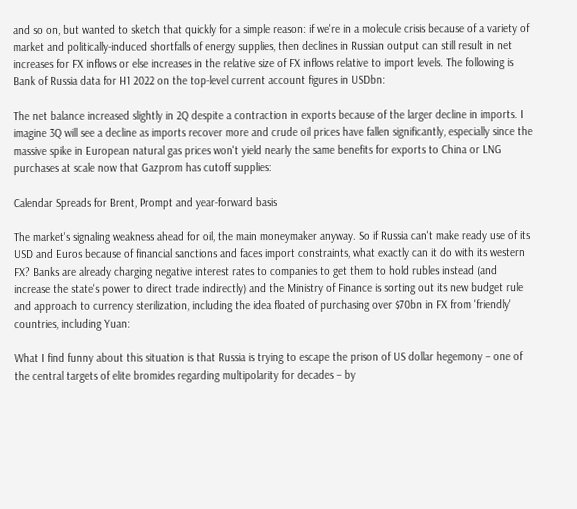and so on, but wanted to sketch that quickly for a simple reason: if we're in a molecule crisis because of a variety of market and politically-induced shortfalls of energy supplies, then declines in Russian output can still result in net increases for FX inflows or else increases in the relative size of FX inflows relative to import levels. The following is Bank of Russia data for H1 2022 on the top-level current account figures in USDbn:

The net balance increased slightly in 2Q despite a contraction in exports because of the larger decline in imports. I imagine 3Q will see a decline as imports recover more and crude oil prices have fallen significantly, especially since the massive spike in European natural gas prices won't yield nearly the same benefits for exports to China or LNG purchases at scale now that Gazprom has cutoff supplies:

Calendar Spreads for Brent, Prompt and year-forward basis

The market's signaling weakness ahead for oil, the main moneymaker anyway. So if Russia can't make ready use of its USD and Euros because of financial sanctions and faces import constraints, what exactly can it do with its western FX? Banks are already charging negative interest rates to companies to get them to hold rubles instead (and increase the state's power to direct trade indirectly) and the Ministry of Finance is sorting out its new budget rule and approach to currency sterilization, including the idea floated of purchasing over $70bn in FX from 'friendly' countries, including Yuan:

What I find funny about this situation is that Russia is trying to escape the prison of US dollar hegemony – one of the central targets of elite bromides regarding multipolarity for decades – by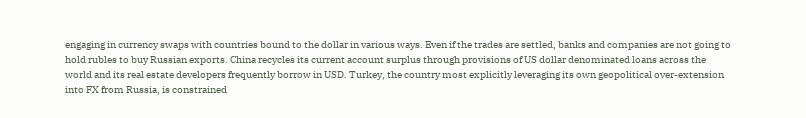engaging in currency swaps with countries bound to the dollar in various ways. Even if the trades are settled, banks and companies are not going to hold rubles to buy Russian exports. China recycles its current account surplus through provisions of US dollar denominated loans across the world and its real estate developers frequently borrow in USD. Turkey, the country most explicitly leveraging its own geopolitical over-extension into FX from Russia, is constrained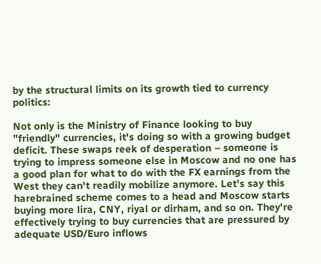by the structural limits on its growth tied to currency politics:

Not only is the Ministry of Finance looking to buy "friendly" currencies, it's doing so with a growing budget deficit. These swaps reek of desperation – someone is trying to impress someone else in Moscow and no one has a good plan for what to do with the FX earnings from the West they can't readily mobilize anymore. Let's say this harebrained scheme comes to a head and Moscow starts buying more lira, CNY, riyal or dirham, and so on. They're effectively trying to buy currencies that are pressured by adequate USD/Euro inflows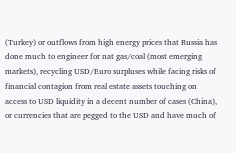(Turkey) or outflows from high energy prices that Russia has done much to engineer for nat gas/coal (most emerging markets), recycling USD/Euro surpluses while facing risks of financial contagion from real estate assets touching on access to USD liquidity in a decent number of cases (China), or currencies that are pegged to the USD and have much of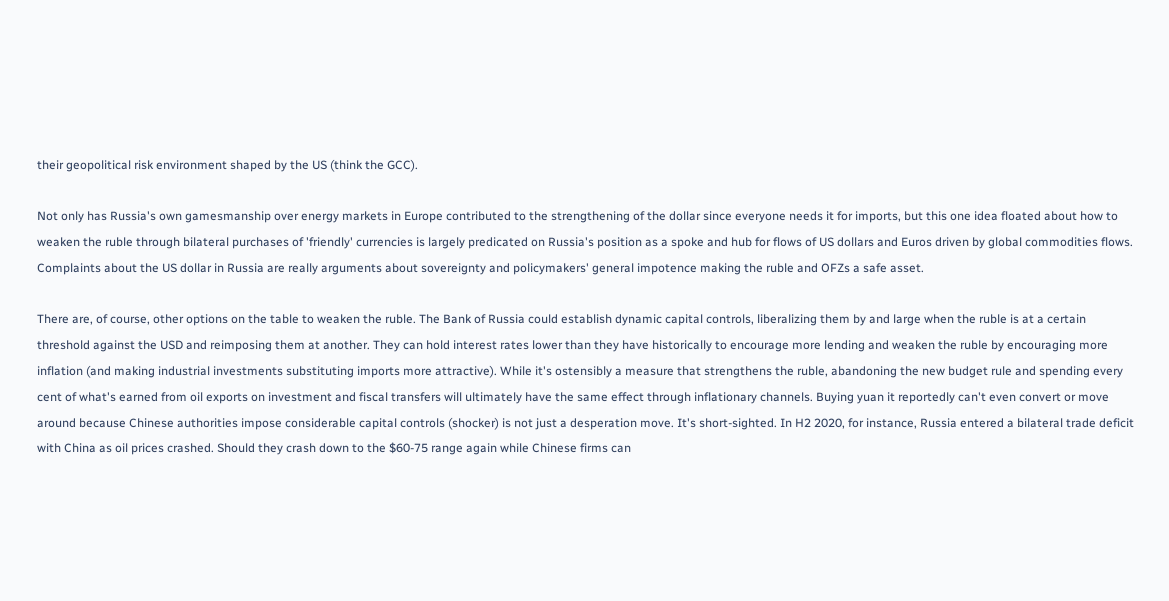their geopolitical risk environment shaped by the US (think the GCC).

Not only has Russia's own gamesmanship over energy markets in Europe contributed to the strengthening of the dollar since everyone needs it for imports, but this one idea floated about how to weaken the ruble through bilateral purchases of 'friendly' currencies is largely predicated on Russia's position as a spoke and hub for flows of US dollars and Euros driven by global commodities flows. Complaints about the US dollar in Russia are really arguments about sovereignty and policymakers' general impotence making the ruble and OFZs a safe asset.

There are, of course, other options on the table to weaken the ruble. The Bank of Russia could establish dynamic capital controls, liberalizing them by and large when the ruble is at a certain threshold against the USD and reimposing them at another. They can hold interest rates lower than they have historically to encourage more lending and weaken the ruble by encouraging more inflation (and making industrial investments substituting imports more attractive). While it's ostensibly a measure that strengthens the ruble, abandoning the new budget rule and spending every cent of what's earned from oil exports on investment and fiscal transfers will ultimately have the same effect through inflationary channels. Buying yuan it reportedly can't even convert or move around because Chinese authorities impose considerable capital controls (shocker) is not just a desperation move. It's short-sighted. In H2 2020, for instance, Russia entered a bilateral trade deficit with China as oil prices crashed. Should they crash down to the $60-75 range again while Chinese firms can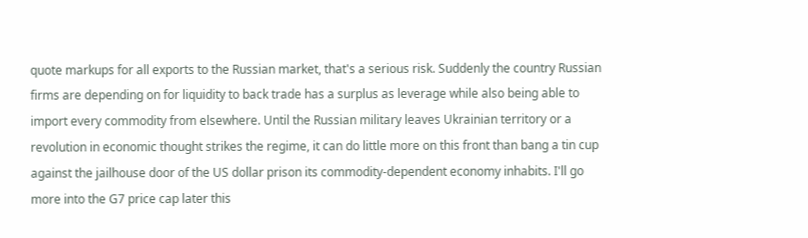quote markups for all exports to the Russian market, that's a serious risk. Suddenly the country Russian firms are depending on for liquidity to back trade has a surplus as leverage while also being able to import every commodity from elsewhere. Until the Russian military leaves Ukrainian territory or a revolution in economic thought strikes the regime, it can do little more on this front than bang a tin cup against the jailhouse door of the US dollar prison its commodity-dependent economy inhabits. I'll go more into the G7 price cap later this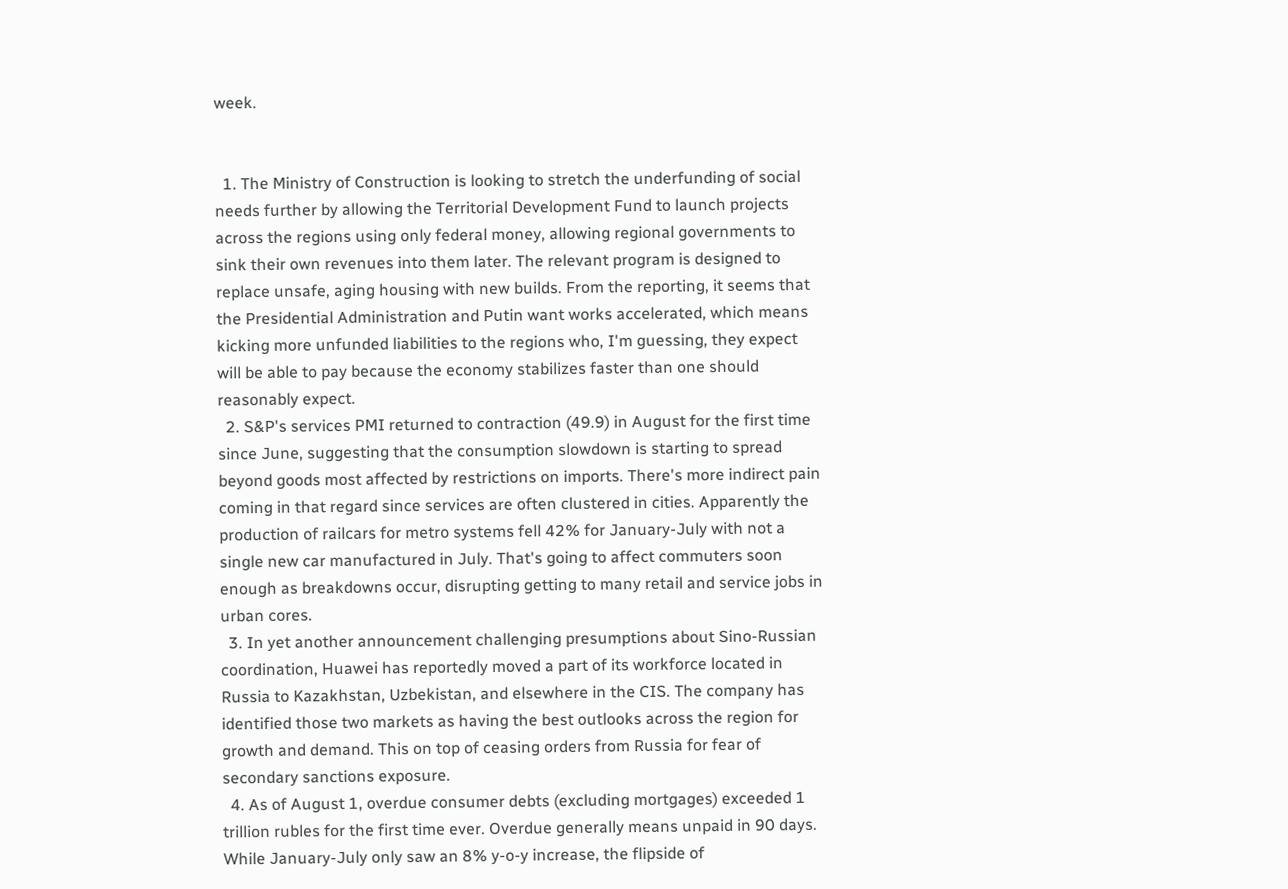week.


  1. The Ministry of Construction is looking to stretch the underfunding of social needs further by allowing the Territorial Development Fund to launch projects across the regions using only federal money, allowing regional governments to sink their own revenues into them later. The relevant program is designed to replace unsafe, aging housing with new builds. From the reporting, it seems that the Presidential Administration and Putin want works accelerated, which means kicking more unfunded liabilities to the regions who, I'm guessing, they expect will be able to pay because the economy stabilizes faster than one should reasonably expect.
  2. S&P's services PMI returned to contraction (49.9) in August for the first time since June, suggesting that the consumption slowdown is starting to spread beyond goods most affected by restrictions on imports. There's more indirect pain coming in that regard since services are often clustered in cities. Apparently the production of railcars for metro systems fell 42% for January-July with not a single new car manufactured in July. That's going to affect commuters soon enough as breakdowns occur, disrupting getting to many retail and service jobs in urban cores.
  3. In yet another announcement challenging presumptions about Sino-Russian coordination, Huawei has reportedly moved a part of its workforce located in Russia to Kazakhstan, Uzbekistan, and elsewhere in the CIS. The company has identified those two markets as having the best outlooks across the region for growth and demand. This on top of ceasing orders from Russia for fear of secondary sanctions exposure.
  4. As of August 1, overdue consumer debts (excluding mortgages) exceeded 1 trillion rubles for the first time ever. Overdue generally means unpaid in 90 days. While January-July only saw an 8% y-o-y increase, the flipside of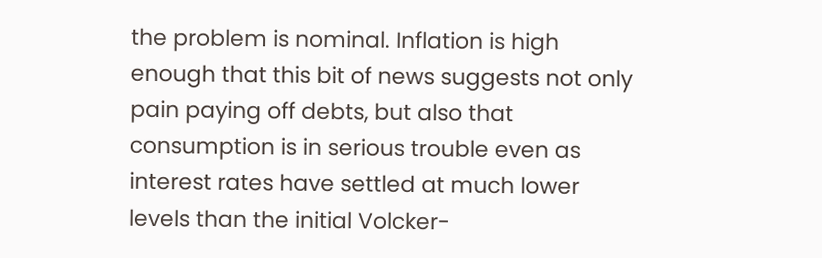the problem is nominal. Inflation is high enough that this bit of news suggests not only pain paying off debts, but also that consumption is in serious trouble even as interest rates have settled at much lower levels than the initial Volcker-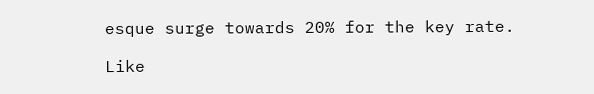esque surge towards 20% for the key rate.

Like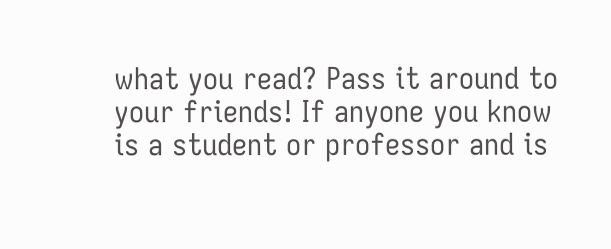what you read? Pass it around to your friends! If anyone you know is a student or professor and is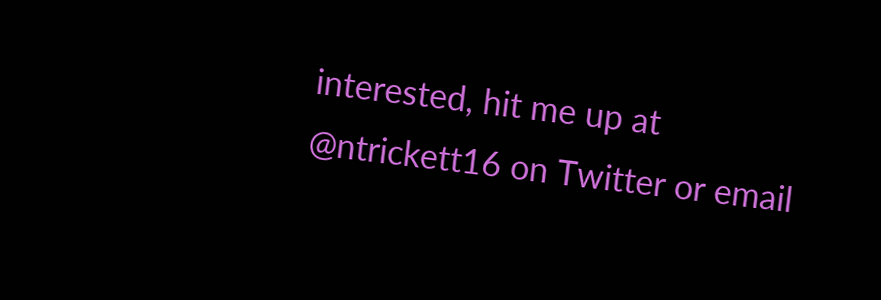interested, hit me up at @ntrickett16 on Twitter or email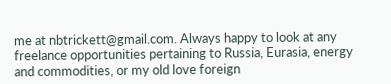me at nbtrickett@gmail.com. Always happy to look at any freelance opportunities pertaining to Russia, Eurasia, energy and commodities, or my old love foreign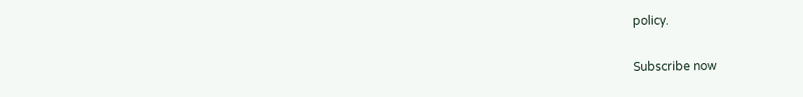policy.

Subscribe now